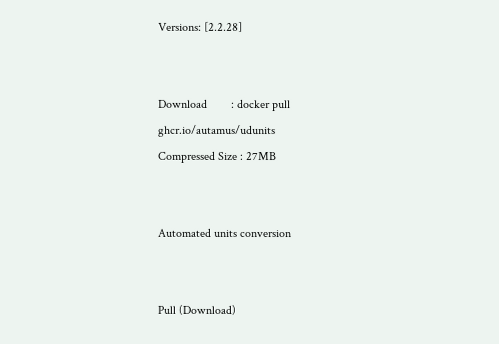Versions: [2.2.28]


Download        : docker pull ghcr.io/autamus/udunits
Compressed Size : 27MB


Automated units conversion


Pull (Download)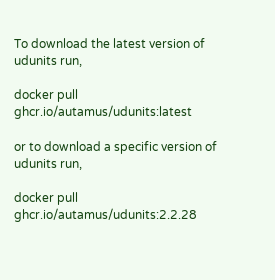To download the latest version of udunits run,

docker pull ghcr.io/autamus/udunits:latest

or to download a specific version of udunits run,

docker pull ghcr.io/autamus/udunits:2.2.28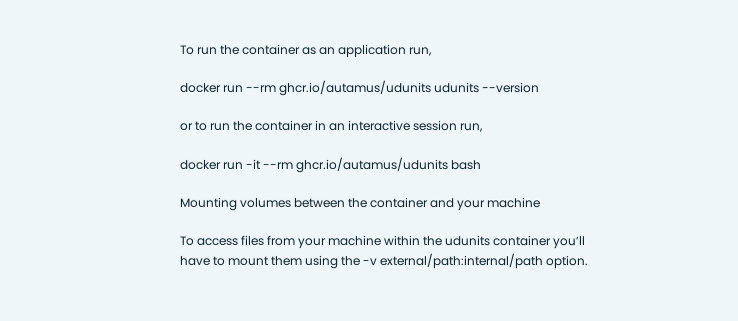To run the container as an application run,

docker run --rm ghcr.io/autamus/udunits udunits --version

or to run the container in an interactive session run,

docker run -it --rm ghcr.io/autamus/udunits bash

Mounting volumes between the container and your machine

To access files from your machine within the udunits container you’ll have to mount them using the -v external/path:internal/path option.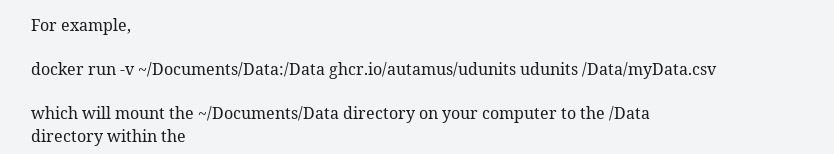For example,

docker run -v ~/Documents/Data:/Data ghcr.io/autamus/udunits udunits /Data/myData.csv

which will mount the ~/Documents/Data directory on your computer to the /Data directory within the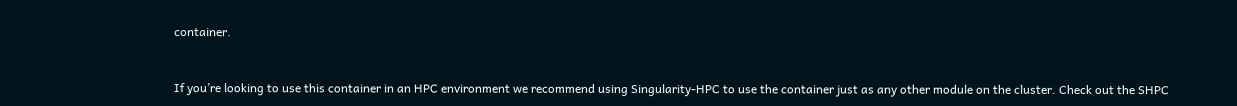container.


If you’re looking to use this container in an HPC environment we recommend using Singularity-HPC to use the container just as any other module on the cluster. Check out the SHPC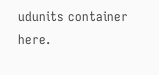udunits container here.